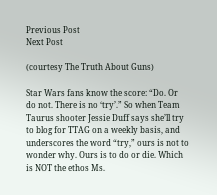Previous Post
Next Post

(courtesy The Truth About Guns)

Star Wars fans know the score: “Do. Or do not. There is no ‘try’.” So when Team Taurus shooter Jessie Duff says she’ll try to blog for TTAG on a weekly basis, and underscores the word “try,” ours is not to wonder why. Ours is to do or die. Which is NOT the ethos Ms.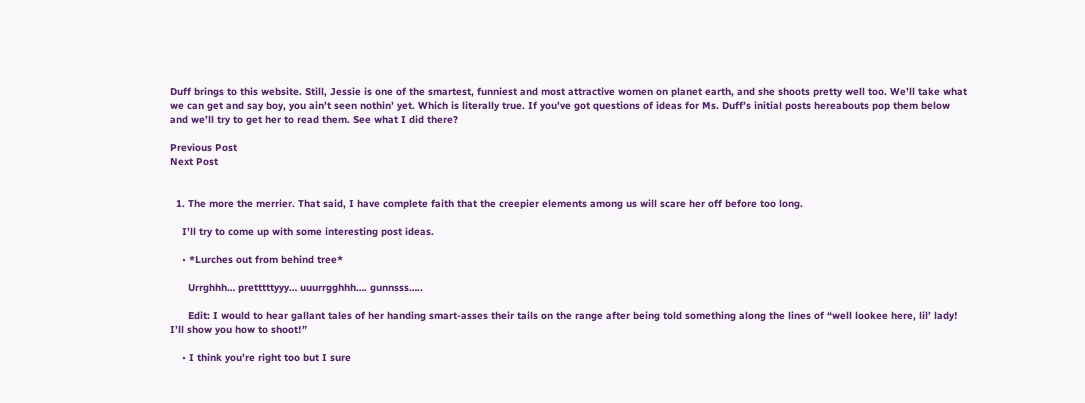Duff brings to this website. Still, Jessie is one of the smartest, funniest and most attractive women on planet earth, and she shoots pretty well too. We’ll take what we can get and say boy, you ain’t seen nothin’ yet. Which is literally true. If you’ve got questions of ideas for Ms. Duff’s initial posts hereabouts pop them below and we’ll try to get her to read them. See what I did there?

Previous Post
Next Post


  1. The more the merrier. That said, I have complete faith that the creepier elements among us will scare her off before too long.

    I’ll try to come up with some interesting post ideas.

    • *Lurches out from behind tree*

      Urrghhh… pretttttyyy… uuurrgghhh…. gunnsss…..

      Edit: I would to hear gallant tales of her handing smart-asses their tails on the range after being told something along the lines of “well lookee here, lil’ lady! I’ll show you how to shoot!”

    • I think you’re right too but I sure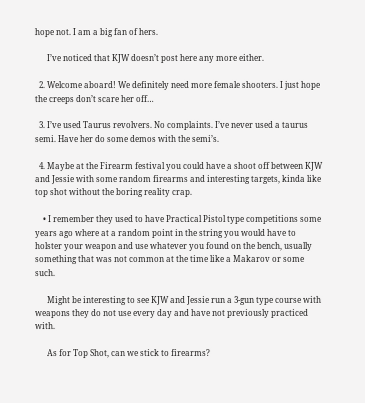hope not. I am a big fan of hers.

      I’ve noticed that KJW doesn’t post here any more either.

  2. Welcome aboard! We definitely need more female shooters. I just hope the creeps don’t scare her off…

  3. I’ve used Taurus revolvers. No complaints. I’ve never used a taurus semi. Have her do some demos with the semi’s.

  4. Maybe at the Firearm festival you could have a shoot off between KJW and Jessie with some random firearms and interesting targets, kinda like top shot without the boring reality crap.

    • I remember they used to have Practical Pistol type competitions some years ago where at a random point in the string you would have to holster your weapon and use whatever you found on the bench, usually something that was not common at the time like a Makarov or some such.

      Might be interesting to see KJW and Jessie run a 3-gun type course with weapons they do not use every day and have not previously practiced with.

      As for Top Shot, can we stick to firearms?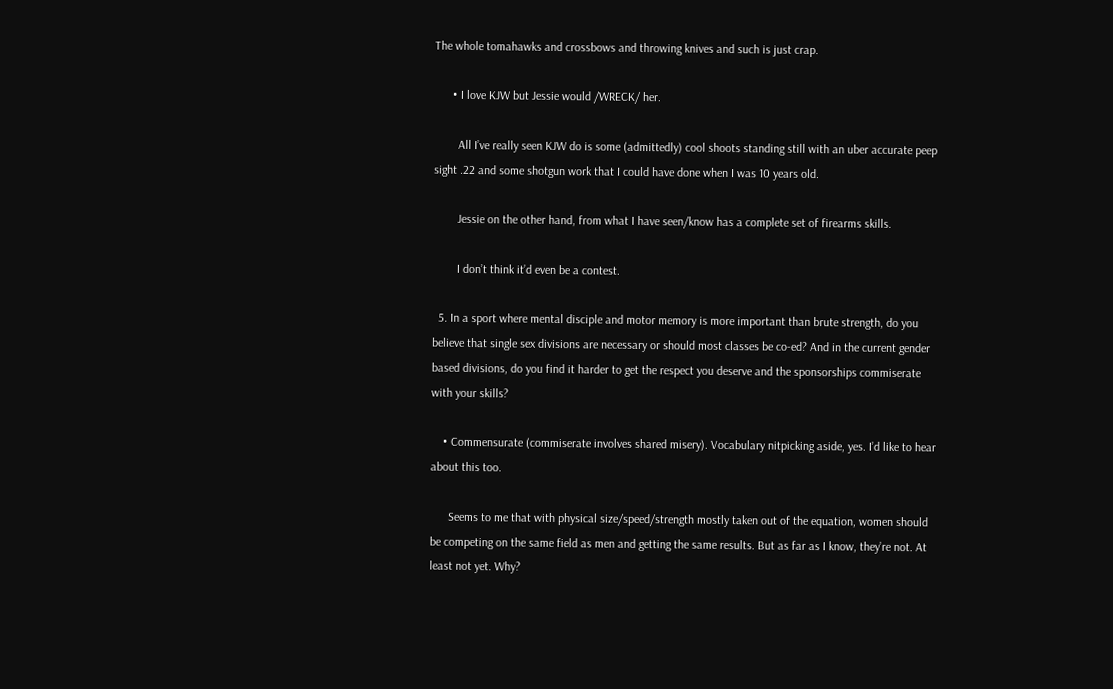The whole tomahawks and crossbows and throwing knives and such is just crap.

      • I love KJW but Jessie would /WRECK/ her.

        All I’ve really seen KJW do is some (admittedly) cool shoots standing still with an uber accurate peep sight .22 and some shotgun work that I could have done when I was 10 years old.

        Jessie on the other hand, from what I have seen/know has a complete set of firearms skills.

        I don’t think it’d even be a contest.

  5. In a sport where mental disciple and motor memory is more important than brute strength, do you believe that single sex divisions are necessary or should most classes be co-ed? And in the current gender based divisions, do you find it harder to get the respect you deserve and the sponsorships commiserate with your skills?

    • Commensurate (commiserate involves shared misery). Vocabulary nitpicking aside, yes. I’d like to hear about this too.

      Seems to me that with physical size/speed/strength mostly taken out of the equation, women should be competing on the same field as men and getting the same results. But as far as I know, they’re not. At least not yet. Why?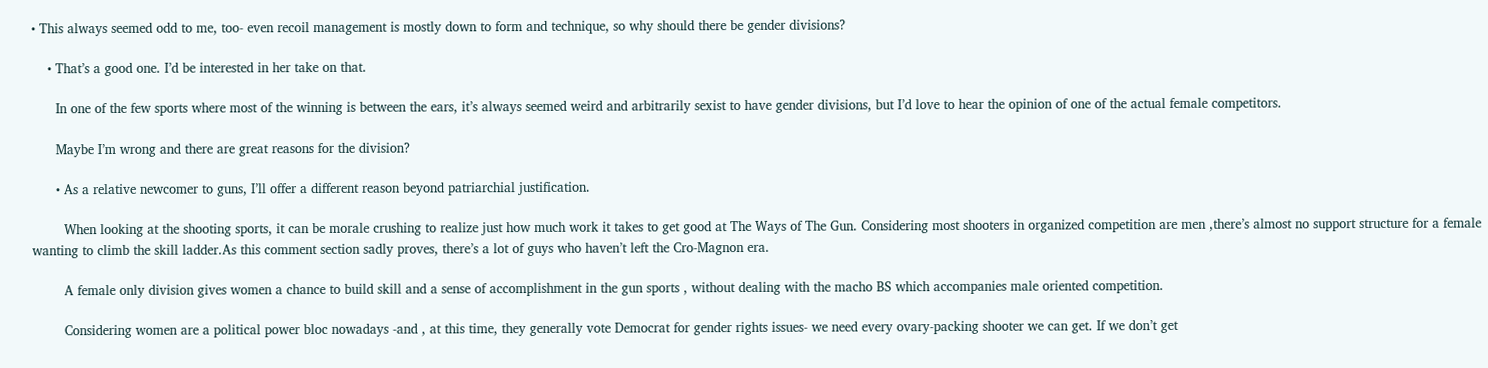• This always seemed odd to me, too- even recoil management is mostly down to form and technique, so why should there be gender divisions?

    • That’s a good one. I’d be interested in her take on that.

      In one of the few sports where most of the winning is between the ears, it’s always seemed weird and arbitrarily sexist to have gender divisions, but I’d love to hear the opinion of one of the actual female competitors.

      Maybe I’m wrong and there are great reasons for the division?

      • As a relative newcomer to guns, I’ll offer a different reason beyond patriarchial justification.

        When looking at the shooting sports, it can be morale crushing to realize just how much work it takes to get good at The Ways of The Gun. Considering most shooters in organized competition are men ,there’s almost no support structure for a female wanting to climb the skill ladder.As this comment section sadly proves, there’s a lot of guys who haven’t left the Cro-Magnon era.

        A female only division gives women a chance to build skill and a sense of accomplishment in the gun sports , without dealing with the macho BS which accompanies male oriented competition.

        Considering women are a political power bloc nowadays -and , at this time, they generally vote Democrat for gender rights issues- we need every ovary-packing shooter we can get. If we don’t get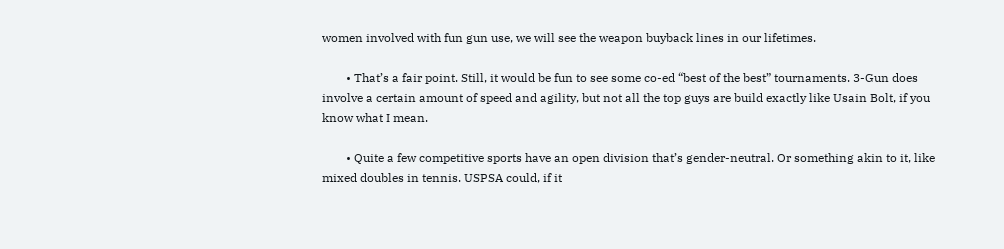women involved with fun gun use, we will see the weapon buyback lines in our lifetimes.

        • That’s a fair point. Still, it would be fun to see some co-ed “best of the best” tournaments. 3-Gun does involve a certain amount of speed and agility, but not all the top guys are build exactly like Usain Bolt, if you know what I mean.

        • Quite a few competitive sports have an open division that’s gender-neutral. Or something akin to it, like mixed doubles in tennis. USPSA could, if it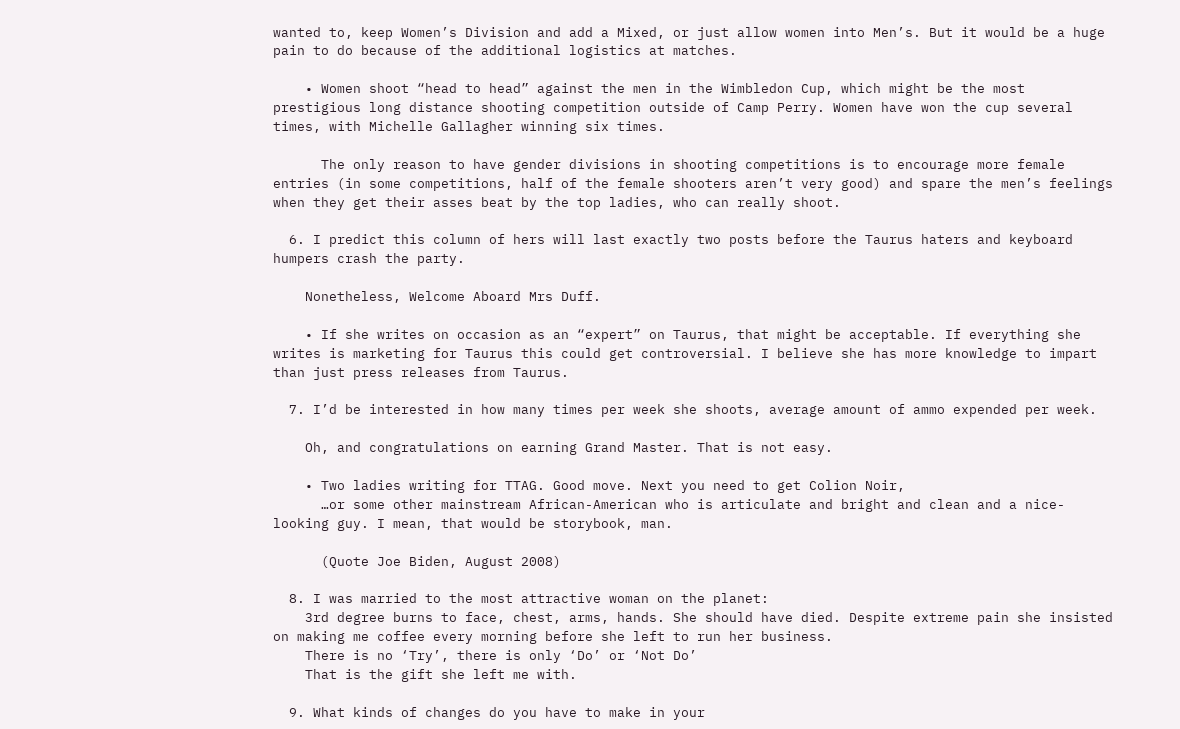wanted to, keep Women’s Division and add a Mixed, or just allow women into Men’s. But it would be a huge pain to do because of the additional logistics at matches.

    • Women shoot “head to head” against the men in the Wimbledon Cup, which might be the most prestigious long distance shooting competition outside of Camp Perry. Women have won the cup several times, with Michelle Gallagher winning six times.

      The only reason to have gender divisions in shooting competitions is to encourage more female entries (in some competitions, half of the female shooters aren’t very good) and spare the men’s feelings when they get their asses beat by the top ladies, who can really shoot.

  6. I predict this column of hers will last exactly two posts before the Taurus haters and keyboard humpers crash the party.

    Nonetheless, Welcome Aboard Mrs Duff.

    • If she writes on occasion as an “expert” on Taurus, that might be acceptable. If everything she writes is marketing for Taurus this could get controversial. I believe she has more knowledge to impart than just press releases from Taurus.

  7. I’d be interested in how many times per week she shoots, average amount of ammo expended per week.

    Oh, and congratulations on earning Grand Master. That is not easy.

    • Two ladies writing for TTAG. Good move. Next you need to get Colion Noir,
      …or some other mainstream African-American who is articulate and bright and clean and a nice-looking guy. I mean, that would be storybook, man.

      (Quote Joe Biden, August 2008)

  8. I was married to the most attractive woman on the planet:
    3rd degree burns to face, chest, arms, hands. She should have died. Despite extreme pain she insisted on making me coffee every morning before she left to run her business.
    There is no ‘Try’, there is only ‘Do’ or ‘Not Do’
    That is the gift she left me with.

  9. What kinds of changes do you have to make in your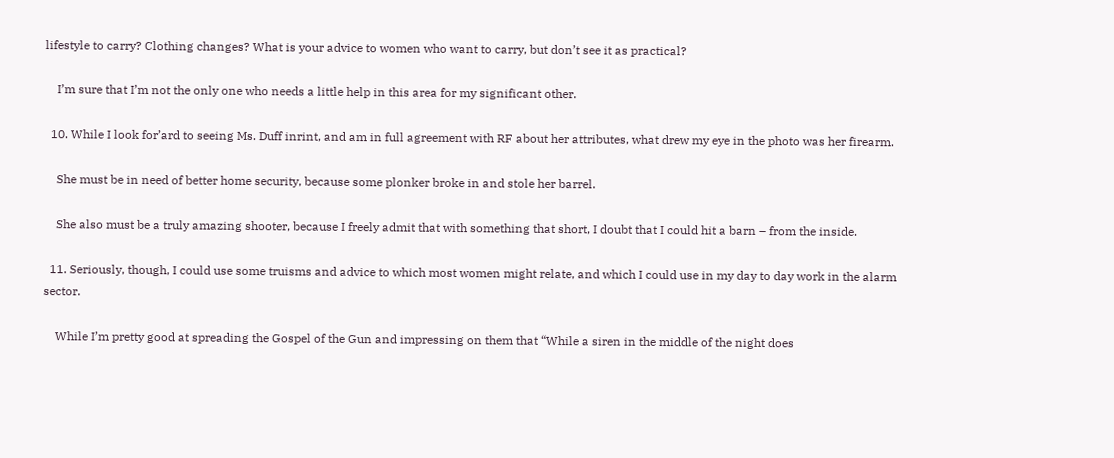lifestyle to carry? Clothing changes? What is your advice to women who want to carry, but don’t see it as practical?

    I’m sure that I’m not the only one who needs a little help in this area for my significant other.

  10. While I look for’ard to seeing Ms. Duff inrint, and am in full agreement with RF about her attributes, what drew my eye in the photo was her firearm.

    She must be in need of better home security, because some plonker broke in and stole her barrel.

    She also must be a truly amazing shooter, because I freely admit that with something that short, I doubt that I could hit a barn – from the inside.

  11. Seriously, though, I could use some truisms and advice to which most women might relate, and which I could use in my day to day work in the alarm sector.

    While I’m pretty good at spreading the Gospel of the Gun and impressing on them that “While a siren in the middle of the night does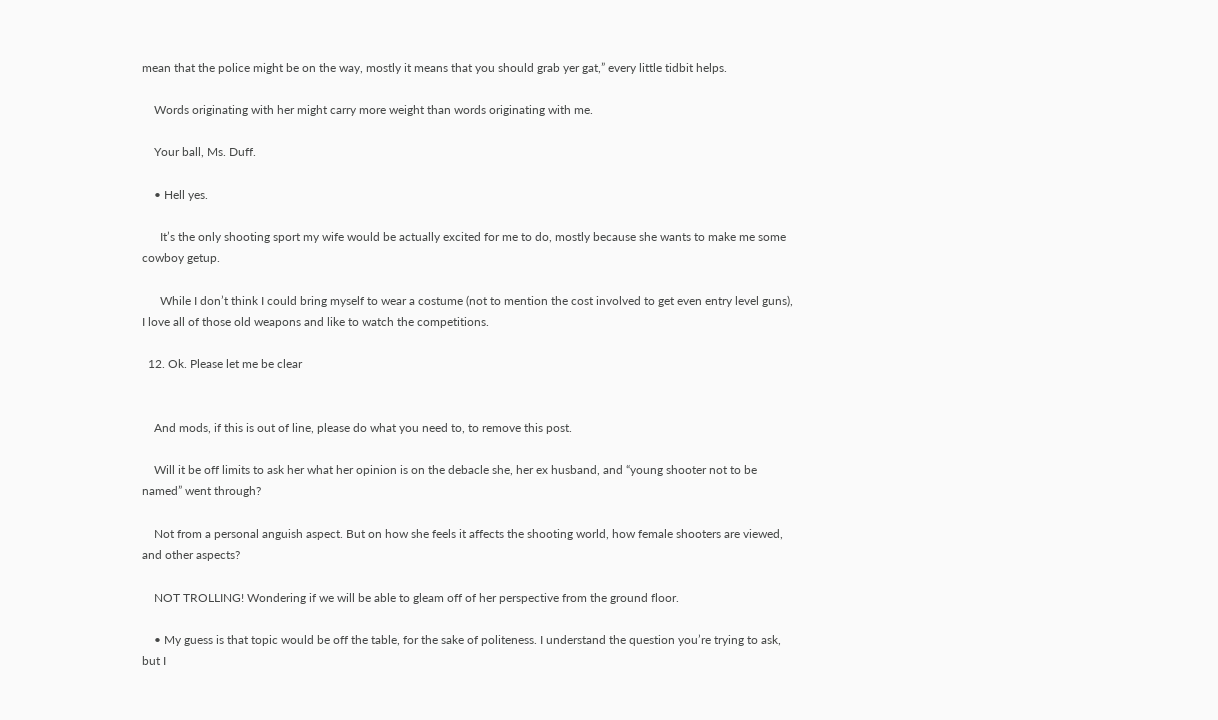mean that the police might be on the way, mostly it means that you should grab yer gat,” every little tidbit helps.

    Words originating with her might carry more weight than words originating with me.

    Your ball, Ms. Duff.

    • Hell yes.

      It’s the only shooting sport my wife would be actually excited for me to do, mostly because she wants to make me some cowboy getup.

      While I don’t think I could bring myself to wear a costume (not to mention the cost involved to get even entry level guns), I love all of those old weapons and like to watch the competitions.

  12. Ok. Please let me be clear


    And mods, if this is out of line, please do what you need to, to remove this post.

    Will it be off limits to ask her what her opinion is on the debacle she, her ex husband, and “young shooter not to be named” went through?

    Not from a personal anguish aspect. But on how she feels it affects the shooting world, how female shooters are viewed, and other aspects?

    NOT TROLLING! Wondering if we will be able to gleam off of her perspective from the ground floor.

    • My guess is that topic would be off the table, for the sake of politeness. I understand the question you’re trying to ask, but I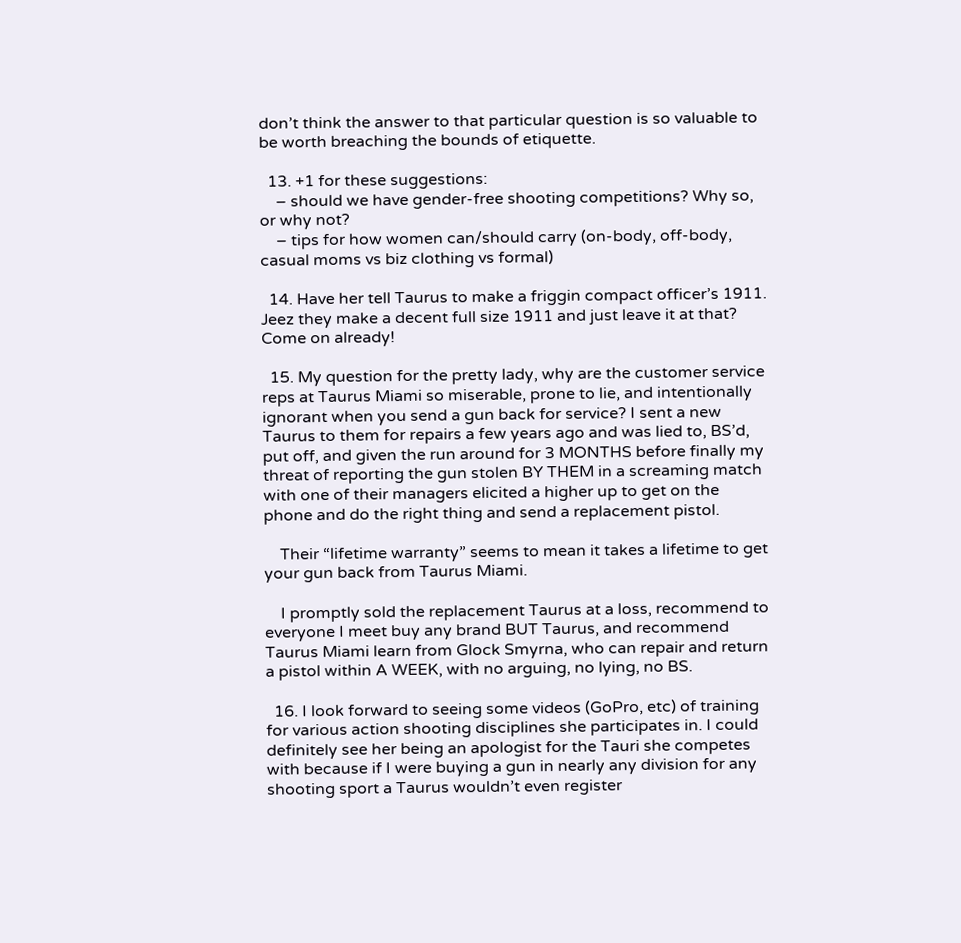don’t think the answer to that particular question is so valuable to be worth breaching the bounds of etiquette.

  13. +1 for these suggestions:
    – should we have gender-free shooting competitions? Why so, or why not?
    – tips for how women can/should carry (on-body, off-body, casual moms vs biz clothing vs formal)

  14. Have her tell Taurus to make a friggin compact officer’s 1911. Jeez they make a decent full size 1911 and just leave it at that? Come on already!

  15. My question for the pretty lady, why are the customer service reps at Taurus Miami so miserable, prone to lie, and intentionally ignorant when you send a gun back for service? I sent a new Taurus to them for repairs a few years ago and was lied to, BS’d, put off, and given the run around for 3 MONTHS before finally my threat of reporting the gun stolen BY THEM in a screaming match with one of their managers elicited a higher up to get on the phone and do the right thing and send a replacement pistol.

    Their “lifetime warranty” seems to mean it takes a lifetime to get your gun back from Taurus Miami.

    I promptly sold the replacement Taurus at a loss, recommend to everyone I meet buy any brand BUT Taurus, and recommend Taurus Miami learn from Glock Smyrna, who can repair and return a pistol within A WEEK, with no arguing, no lying, no BS.

  16. I look forward to seeing some videos (GoPro, etc) of training for various action shooting disciplines she participates in. I could definitely see her being an apologist for the Tauri she competes with because if I were buying a gun in nearly any division for any shooting sport a Taurus wouldn’t even register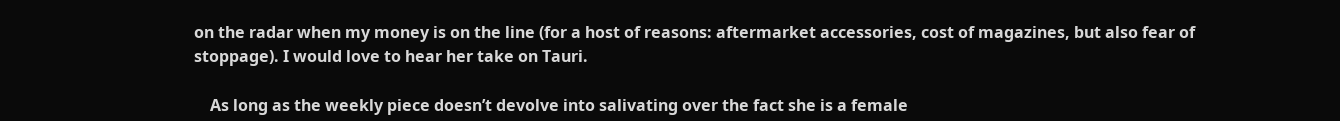on the radar when my money is on the line (for a host of reasons: aftermarket accessories, cost of magazines, but also fear of stoppage). I would love to hear her take on Tauri.

    As long as the weekly piece doesn’t devolve into salivating over the fact she is a female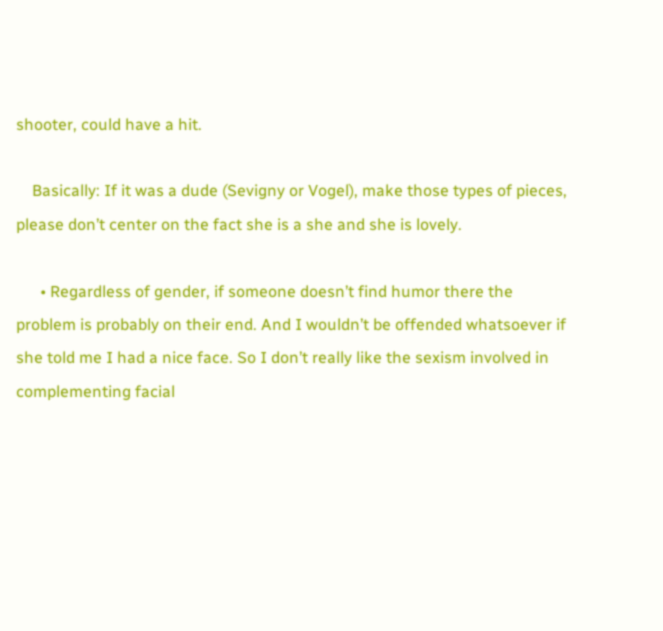shooter, could have a hit.

    Basically: If it was a dude (Sevigny or Vogel), make those types of pieces, please don’t center on the fact she is a she and she is lovely.

      • Regardless of gender, if someone doesn’t find humor there the problem is probably on their end. And I wouldn’t be offended whatsoever if she told me I had a nice face. So I don’t really like the sexism involved in complementing facial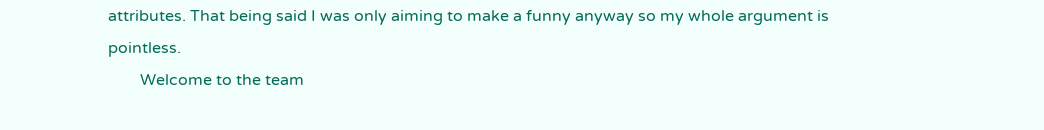attributes. That being said I was only aiming to make a funny anyway so my whole argument is pointless.
        Welcome to the team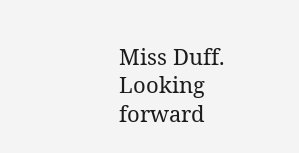Miss Duff. Looking forward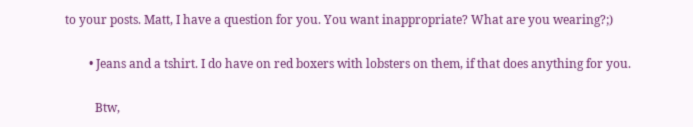to your posts. Matt, I have a question for you. You want inappropriate? What are you wearing?;)

        • Jeans and a tshirt. I do have on red boxers with lobsters on them, if that does anything for you.

          Btw,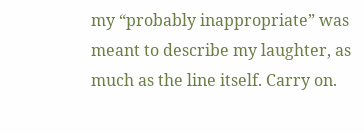my “probably inappropriate” was meant to describe my laughter, as much as the line itself. Carry on.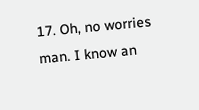17. Oh, no worries man. I know an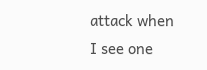attack when I see one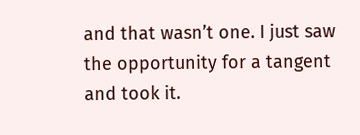and that wasn’t one. I just saw the opportunity for a tangent and took it.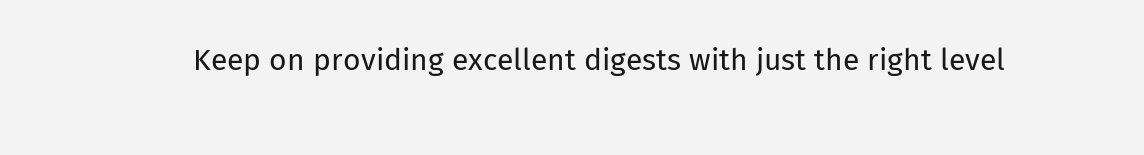Keep on providing excellent digests with just the right level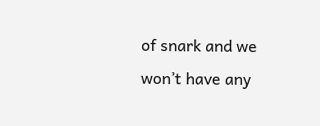of snark and we won’t have any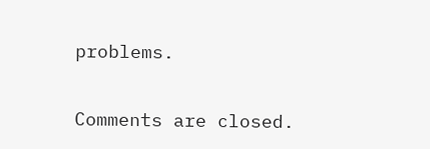problems.

Comments are closed.